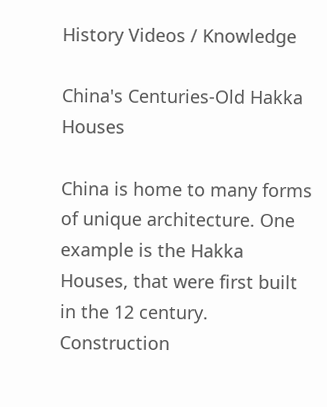History Videos / Knowledge

China's Centuries-Old Hakka Houses

China is home to many forms of unique architecture. One example is the Hakka Houses, that were first built in the 12 century. Construction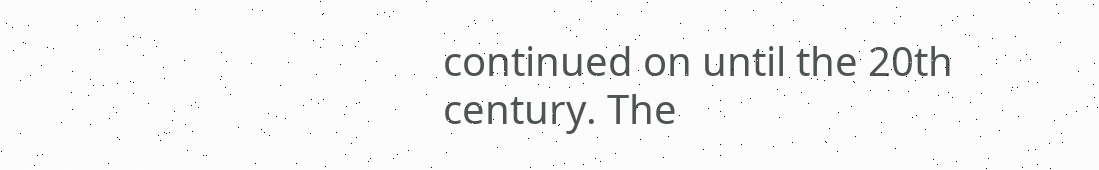continued on until the 20th century. The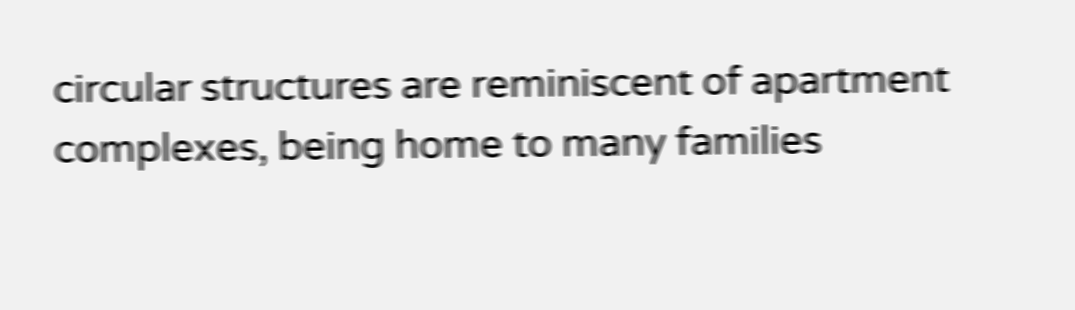circular structures are reminiscent of apartment complexes, being home to many families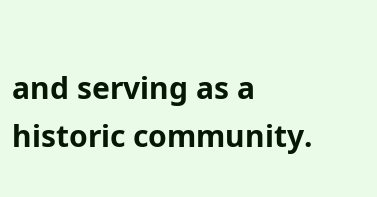and serving as a historic community.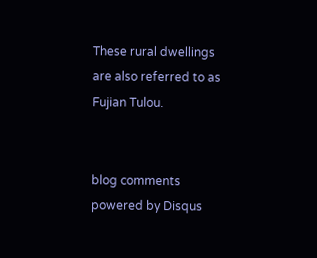These rural dwellings are also referred to as Fujian Tulou.


blog comments powered by Disqus